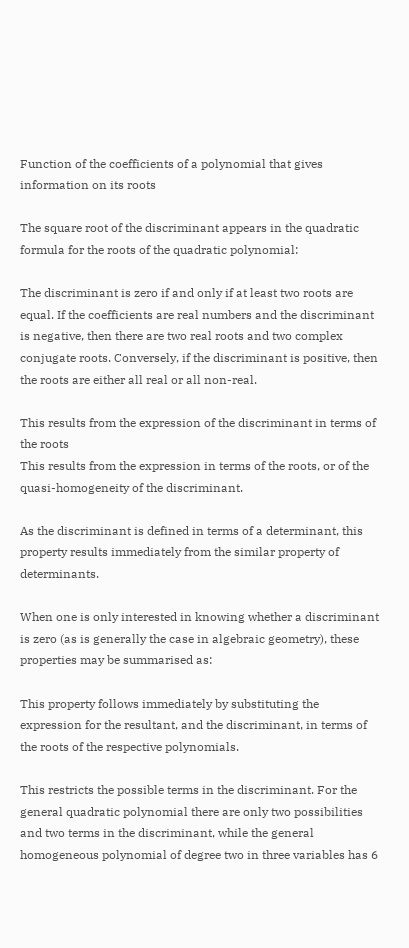Function of the coefficients of a polynomial that gives information on its roots

The square root of the discriminant appears in the quadratic formula for the roots of the quadratic polynomial:

The discriminant is zero if and only if at least two roots are equal. If the coefficients are real numbers and the discriminant is negative, then there are two real roots and two complex conjugate roots. Conversely, if the discriminant is positive, then the roots are either all real or all non-real.

This results from the expression of the discriminant in terms of the roots
This results from the expression in terms of the roots, or of the quasi-homogeneity of the discriminant.

As the discriminant is defined in terms of a determinant, this property results immediately from the similar property of determinants.

When one is only interested in knowing whether a discriminant is zero (as is generally the case in algebraic geometry), these properties may be summarised as:

This property follows immediately by substituting the expression for the resultant, and the discriminant, in terms of the roots of the respective polynomials.

This restricts the possible terms in the discriminant. For the general quadratic polynomial there are only two possibilities and two terms in the discriminant, while the general homogeneous polynomial of degree two in three variables has 6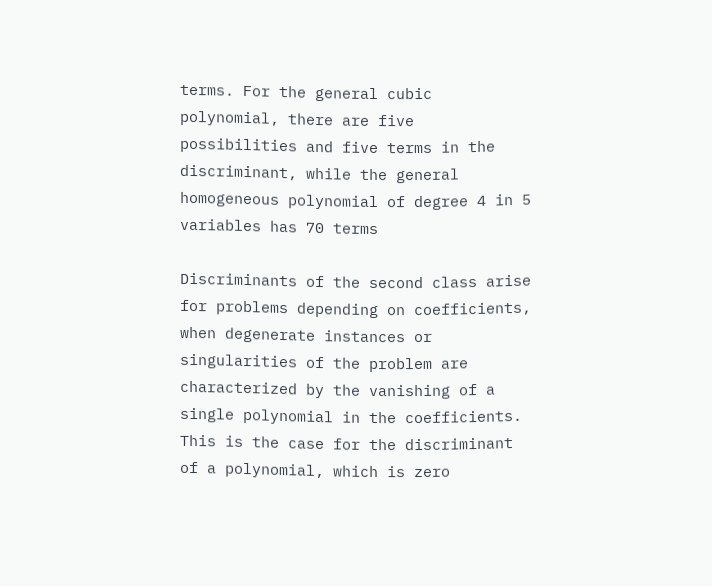terms. For the general cubic polynomial, there are five possibilities and five terms in the discriminant, while the general homogeneous polynomial of degree 4 in 5 variables has 70 terms

Discriminants of the second class arise for problems depending on coefficients, when degenerate instances or singularities of the problem are characterized by the vanishing of a single polynomial in the coefficients. This is the case for the discriminant of a polynomial, which is zero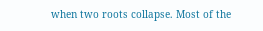when two roots collapse. Most of the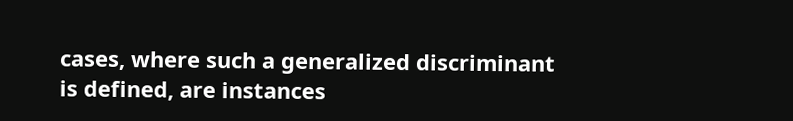cases, where such a generalized discriminant is defined, are instances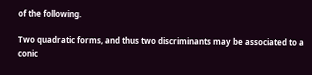of the following.

Two quadratic forms, and thus two discriminants may be associated to a conic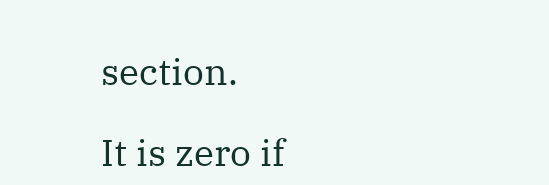section.

It is zero if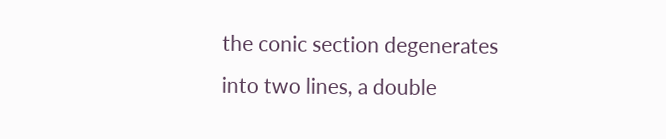the conic section degenerates into two lines, a double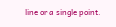line or a single point.